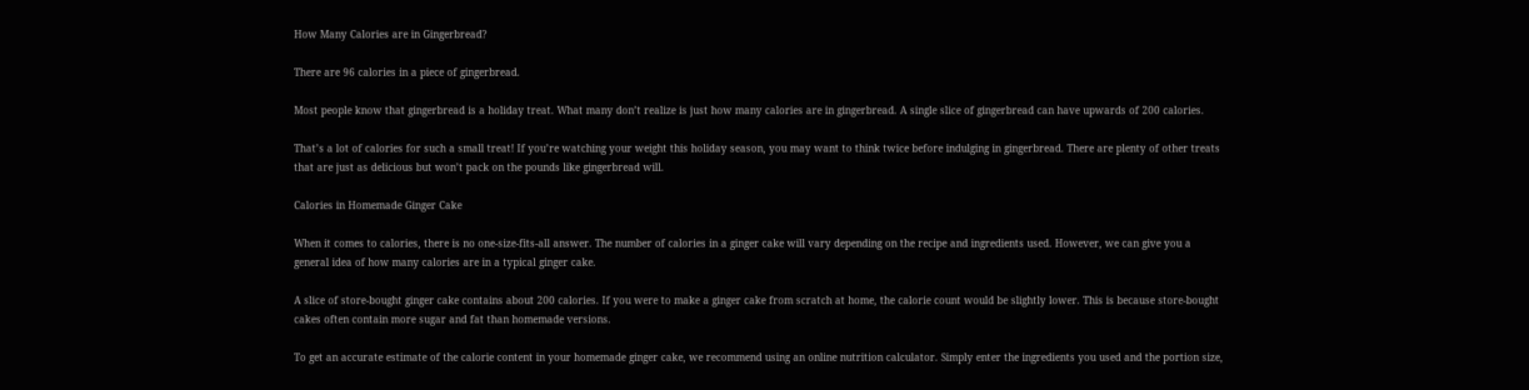How Many Calories are in Gingerbread?

There are 96 calories in a piece of gingerbread.

Most people know that gingerbread is a holiday treat. What many don’t realize is just how many calories are in gingerbread. A single slice of gingerbread can have upwards of 200 calories.

That’s a lot of calories for such a small treat! If you’re watching your weight this holiday season, you may want to think twice before indulging in gingerbread. There are plenty of other treats that are just as delicious but won’t pack on the pounds like gingerbread will.

Calories in Homemade Ginger Cake

When it comes to calories, there is no one-size-fits-all answer. The number of calories in a ginger cake will vary depending on the recipe and ingredients used. However, we can give you a general idea of how many calories are in a typical ginger cake.

A slice of store-bought ginger cake contains about 200 calories. If you were to make a ginger cake from scratch at home, the calorie count would be slightly lower. This is because store-bought cakes often contain more sugar and fat than homemade versions.

To get an accurate estimate of the calorie content in your homemade ginger cake, we recommend using an online nutrition calculator. Simply enter the ingredients you used and the portion size,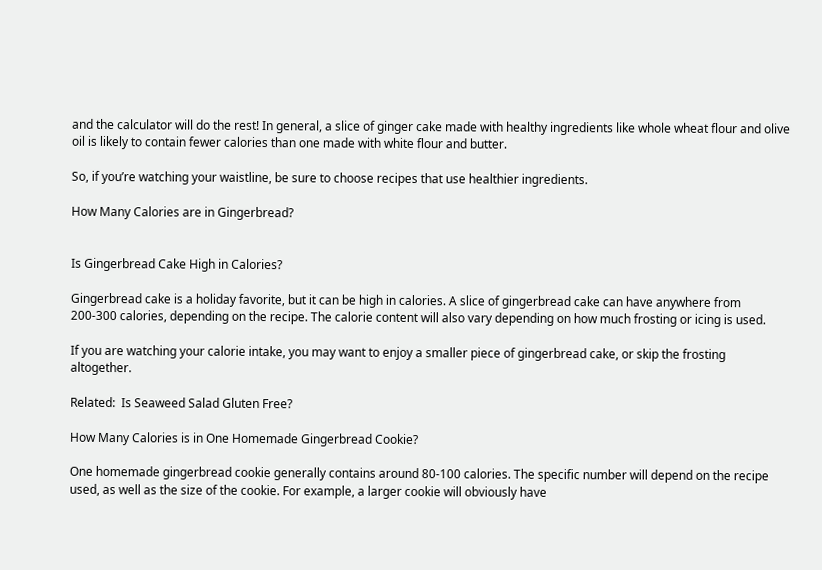and the calculator will do the rest! In general, a slice of ginger cake made with healthy ingredients like whole wheat flour and olive oil is likely to contain fewer calories than one made with white flour and butter.

So, if you’re watching your waistline, be sure to choose recipes that use healthier ingredients.

How Many Calories are in Gingerbread?


Is Gingerbread Cake High in Calories?

Gingerbread cake is a holiday favorite, but it can be high in calories. A slice of gingerbread cake can have anywhere from 200-300 calories, depending on the recipe. The calorie content will also vary depending on how much frosting or icing is used.

If you are watching your calorie intake, you may want to enjoy a smaller piece of gingerbread cake, or skip the frosting altogether.

Related:  Is Seaweed Salad Gluten Free?

How Many Calories is in One Homemade Gingerbread Cookie?

One homemade gingerbread cookie generally contains around 80-100 calories. The specific number will depend on the recipe used, as well as the size of the cookie. For example, a larger cookie will obviously have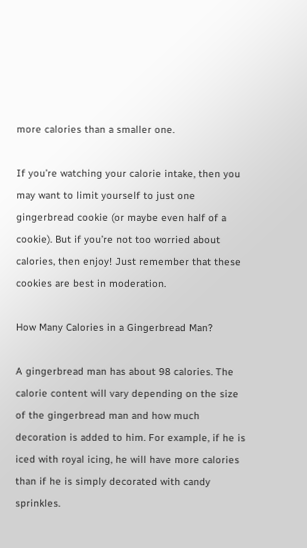more calories than a smaller one.

If you’re watching your calorie intake, then you may want to limit yourself to just one gingerbread cookie (or maybe even half of a cookie). But if you’re not too worried about calories, then enjoy! Just remember that these cookies are best in moderation.

How Many Calories in a Gingerbread Man?

A gingerbread man has about 98 calories. The calorie content will vary depending on the size of the gingerbread man and how much decoration is added to him. For example, if he is iced with royal icing, he will have more calories than if he is simply decorated with candy sprinkles.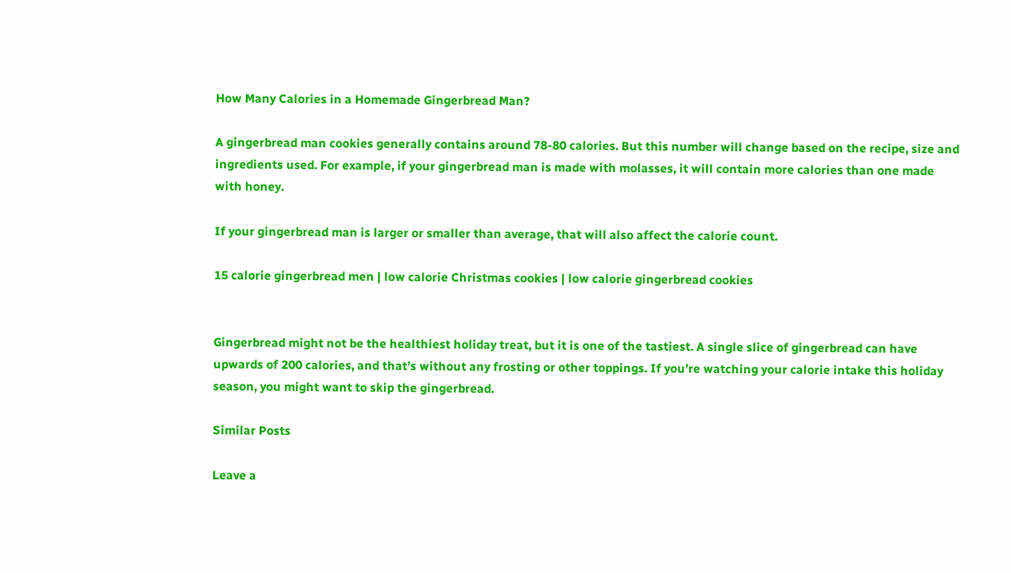How Many Calories in a Homemade Gingerbread Man?

A gingerbread man cookies generally contains around 78-80 calories. But this number will change based on the recipe, size and ingredients used. For example, if your gingerbread man is made with molasses, it will contain more calories than one made with honey.

If your gingerbread man is larger or smaller than average, that will also affect the calorie count.

15 calorie gingerbread men | low calorie Christmas cookies | low calorie gingerbread cookies


Gingerbread might not be the healthiest holiday treat, but it is one of the tastiest. A single slice of gingerbread can have upwards of 200 calories, and that’s without any frosting or other toppings. If you’re watching your calorie intake this holiday season, you might want to skip the gingerbread.

Similar Posts

Leave a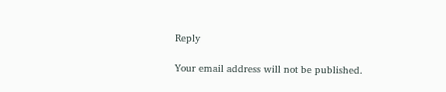Reply

Your email address will not be published.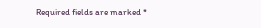Required fields are marked *